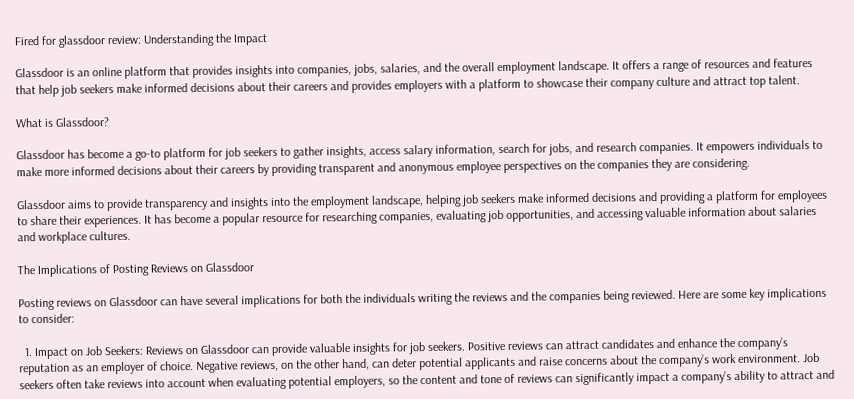Fired for glassdoor review: Understanding the Impact

Glassdoor is an online platform that provides insights into companies, jobs, salaries, and the overall employment landscape. It offers a range of resources and features that help job seekers make informed decisions about their careers and provides employers with a platform to showcase their company culture and attract top talent.

What is Glassdoor?

Glassdoor has become a go-to platform for job seekers to gather insights, access salary information, search for jobs, and research companies. It empowers individuals to make more informed decisions about their careers by providing transparent and anonymous employee perspectives on the companies they are considering.

Glassdoor aims to provide transparency and insights into the employment landscape, helping job seekers make informed decisions and providing a platform for employees to share their experiences. It has become a popular resource for researching companies, evaluating job opportunities, and accessing valuable information about salaries and workplace cultures.

The Implications of Posting Reviews on Glassdoor

Posting reviews on Glassdoor can have several implications for both the individuals writing the reviews and the companies being reviewed. Here are some key implications to consider:

  1. Impact on Job Seekers: Reviews on Glassdoor can provide valuable insights for job seekers. Positive reviews can attract candidates and enhance the company’s reputation as an employer of choice. Negative reviews, on the other hand, can deter potential applicants and raise concerns about the company’s work environment. Job seekers often take reviews into account when evaluating potential employers, so the content and tone of reviews can significantly impact a company’s ability to attract and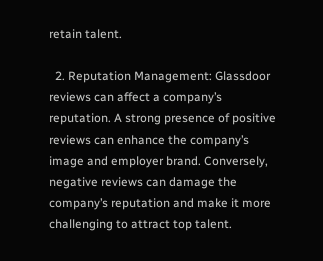retain talent.

  2. Reputation Management: Glassdoor reviews can affect a company’s reputation. A strong presence of positive reviews can enhance the company’s image and employer brand. Conversely, negative reviews can damage the company’s reputation and make it more challenging to attract top talent.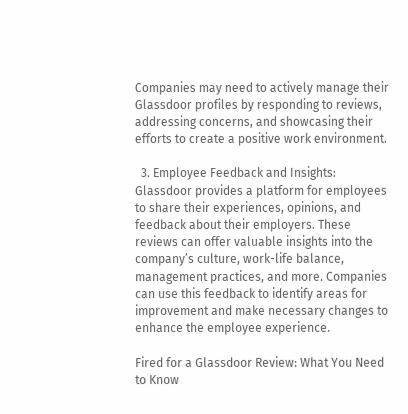Companies may need to actively manage their Glassdoor profiles by responding to reviews, addressing concerns, and showcasing their efforts to create a positive work environment.

  3. Employee Feedback and Insights: Glassdoor provides a platform for employees to share their experiences, opinions, and feedback about their employers. These reviews can offer valuable insights into the company’s culture, work-life balance, management practices, and more. Companies can use this feedback to identify areas for improvement and make necessary changes to enhance the employee experience.

Fired for a Glassdoor Review: What You Need to Know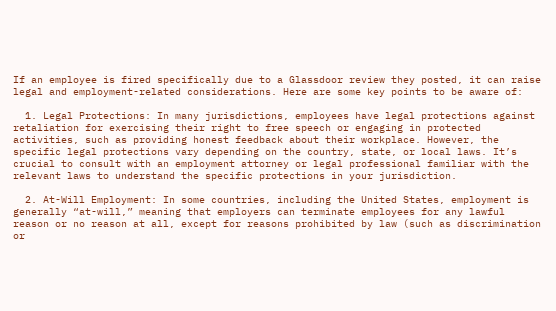If an employee is fired specifically due to a Glassdoor review they posted, it can raise legal and employment-related considerations. Here are some key points to be aware of:

  1. Legal Protections: In many jurisdictions, employees have legal protections against retaliation for exercising their right to free speech or engaging in protected activities, such as providing honest feedback about their workplace. However, the specific legal protections vary depending on the country, state, or local laws. It’s crucial to consult with an employment attorney or legal professional familiar with the relevant laws to understand the specific protections in your jurisdiction.

  2. At-Will Employment: In some countries, including the United States, employment is generally “at-will,” meaning that employers can terminate employees for any lawful reason or no reason at all, except for reasons prohibited by law (such as discrimination or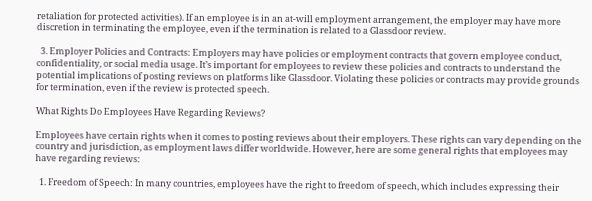retaliation for protected activities). If an employee is in an at-will employment arrangement, the employer may have more discretion in terminating the employee, even if the termination is related to a Glassdoor review.

  3. Employer Policies and Contracts: Employers may have policies or employment contracts that govern employee conduct, confidentiality, or social media usage. It’s important for employees to review these policies and contracts to understand the potential implications of posting reviews on platforms like Glassdoor. Violating these policies or contracts may provide grounds for termination, even if the review is protected speech.

What Rights Do Employees Have Regarding Reviews?

Employees have certain rights when it comes to posting reviews about their employers. These rights can vary depending on the country and jurisdiction, as employment laws differ worldwide. However, here are some general rights that employees may have regarding reviews:

  1. Freedom of Speech: In many countries, employees have the right to freedom of speech, which includes expressing their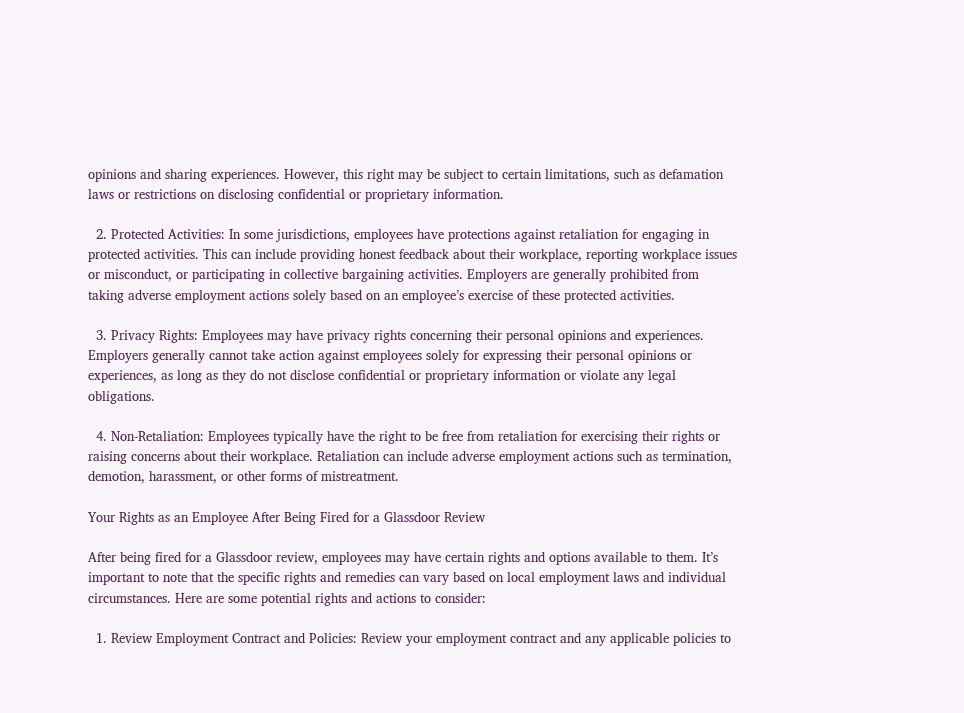opinions and sharing experiences. However, this right may be subject to certain limitations, such as defamation laws or restrictions on disclosing confidential or proprietary information.

  2. Protected Activities: In some jurisdictions, employees have protections against retaliation for engaging in protected activities. This can include providing honest feedback about their workplace, reporting workplace issues or misconduct, or participating in collective bargaining activities. Employers are generally prohibited from taking adverse employment actions solely based on an employee’s exercise of these protected activities.

  3. Privacy Rights: Employees may have privacy rights concerning their personal opinions and experiences. Employers generally cannot take action against employees solely for expressing their personal opinions or experiences, as long as they do not disclose confidential or proprietary information or violate any legal obligations.

  4. Non-Retaliation: Employees typically have the right to be free from retaliation for exercising their rights or raising concerns about their workplace. Retaliation can include adverse employment actions such as termination, demotion, harassment, or other forms of mistreatment.

Your Rights as an Employee After Being Fired for a Glassdoor Review

After being fired for a Glassdoor review, employees may have certain rights and options available to them. It’s important to note that the specific rights and remedies can vary based on local employment laws and individual circumstances. Here are some potential rights and actions to consider:

  1. Review Employment Contract and Policies: Review your employment contract and any applicable policies to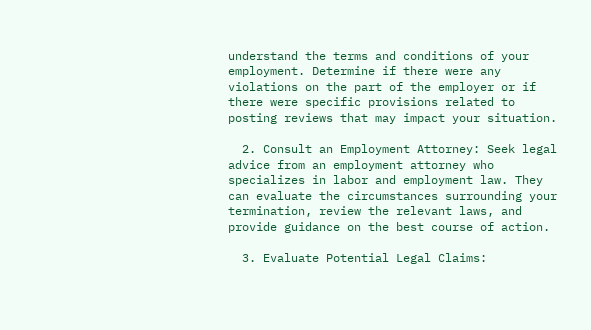understand the terms and conditions of your employment. Determine if there were any violations on the part of the employer or if there were specific provisions related to posting reviews that may impact your situation.

  2. Consult an Employment Attorney: Seek legal advice from an employment attorney who specializes in labor and employment law. They can evaluate the circumstances surrounding your termination, review the relevant laws, and provide guidance on the best course of action.

  3. Evaluate Potential Legal Claims: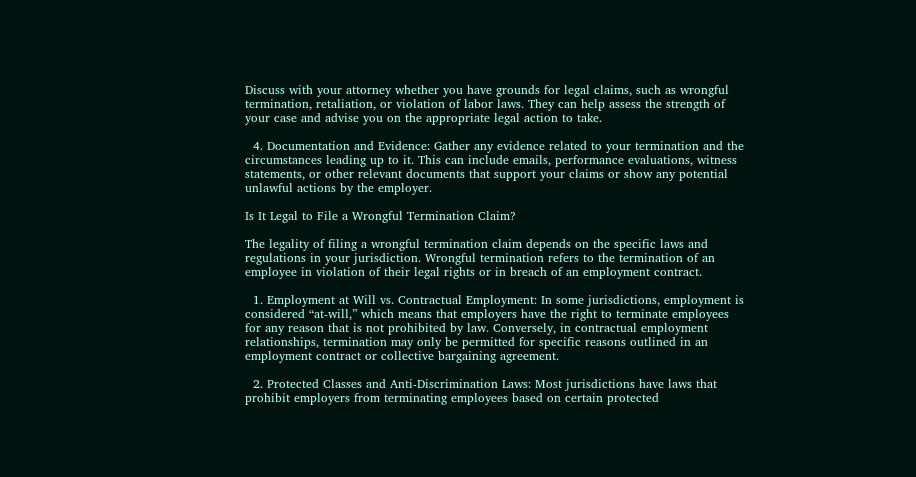Discuss with your attorney whether you have grounds for legal claims, such as wrongful termination, retaliation, or violation of labor laws. They can help assess the strength of your case and advise you on the appropriate legal action to take.

  4. Documentation and Evidence: Gather any evidence related to your termination and the circumstances leading up to it. This can include emails, performance evaluations, witness statements, or other relevant documents that support your claims or show any potential unlawful actions by the employer.

Is It Legal to File a Wrongful Termination Claim?

The legality of filing a wrongful termination claim depends on the specific laws and regulations in your jurisdiction. Wrongful termination refers to the termination of an employee in violation of their legal rights or in breach of an employment contract.

  1. Employment at Will vs. Contractual Employment: In some jurisdictions, employment is considered “at-will,” which means that employers have the right to terminate employees for any reason that is not prohibited by law. Conversely, in contractual employment relationships, termination may only be permitted for specific reasons outlined in an employment contract or collective bargaining agreement.

  2. Protected Classes and Anti-Discrimination Laws: Most jurisdictions have laws that prohibit employers from terminating employees based on certain protected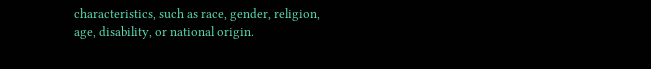characteristics, such as race, gender, religion, age, disability, or national origin.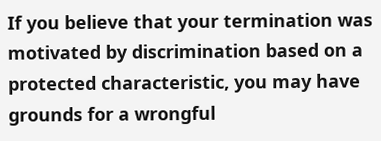If you believe that your termination was motivated by discrimination based on a protected characteristic, you may have grounds for a wrongful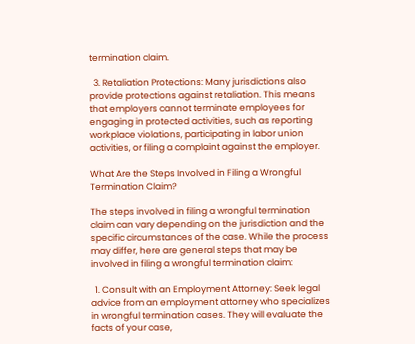termination claim.

  3. Retaliation Protections: Many jurisdictions also provide protections against retaliation. This means that employers cannot terminate employees for engaging in protected activities, such as reporting workplace violations, participating in labor union activities, or filing a complaint against the employer.

What Are the Steps Involved in Filing a Wrongful Termination Claim?

The steps involved in filing a wrongful termination claim can vary depending on the jurisdiction and the specific circumstances of the case. While the process may differ, here are general steps that may be involved in filing a wrongful termination claim:

  1. Consult with an Employment Attorney: Seek legal advice from an employment attorney who specializes in wrongful termination cases. They will evaluate the facts of your case,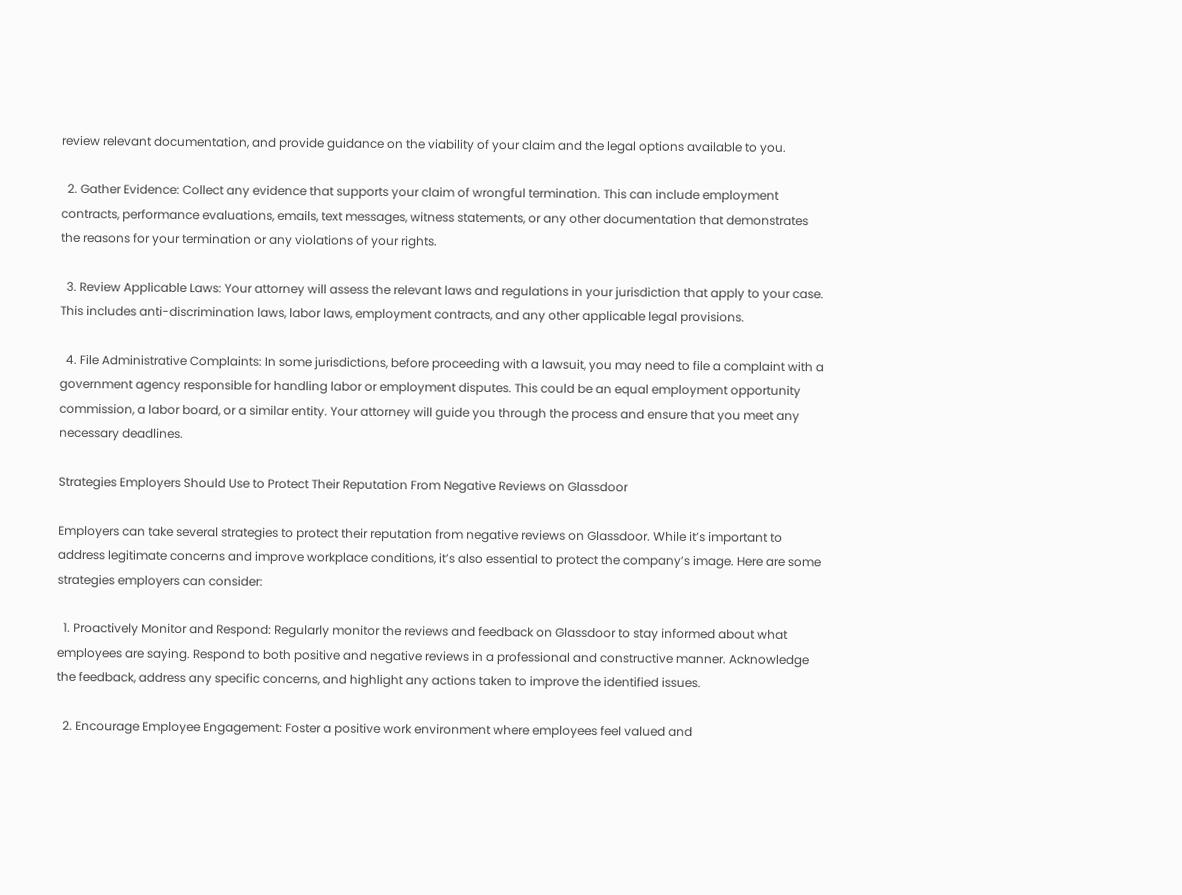review relevant documentation, and provide guidance on the viability of your claim and the legal options available to you.

  2. Gather Evidence: Collect any evidence that supports your claim of wrongful termination. This can include employment contracts, performance evaluations, emails, text messages, witness statements, or any other documentation that demonstrates the reasons for your termination or any violations of your rights.

  3. Review Applicable Laws: Your attorney will assess the relevant laws and regulations in your jurisdiction that apply to your case. This includes anti-discrimination laws, labor laws, employment contracts, and any other applicable legal provisions.

  4. File Administrative Complaints: In some jurisdictions, before proceeding with a lawsuit, you may need to file a complaint with a government agency responsible for handling labor or employment disputes. This could be an equal employment opportunity commission, a labor board, or a similar entity. Your attorney will guide you through the process and ensure that you meet any necessary deadlines.

Strategies Employers Should Use to Protect Their Reputation From Negative Reviews on Glassdoor

Employers can take several strategies to protect their reputation from negative reviews on Glassdoor. While it’s important to address legitimate concerns and improve workplace conditions, it’s also essential to protect the company’s image. Here are some strategies employers can consider:

  1. Proactively Monitor and Respond: Regularly monitor the reviews and feedback on Glassdoor to stay informed about what employees are saying. Respond to both positive and negative reviews in a professional and constructive manner. Acknowledge the feedback, address any specific concerns, and highlight any actions taken to improve the identified issues.

  2. Encourage Employee Engagement: Foster a positive work environment where employees feel valued and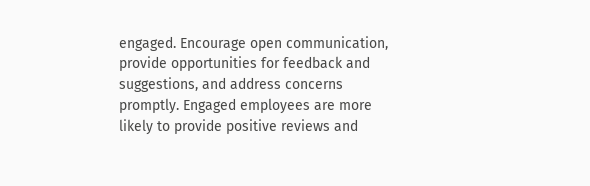engaged. Encourage open communication, provide opportunities for feedback and suggestions, and address concerns promptly. Engaged employees are more likely to provide positive reviews and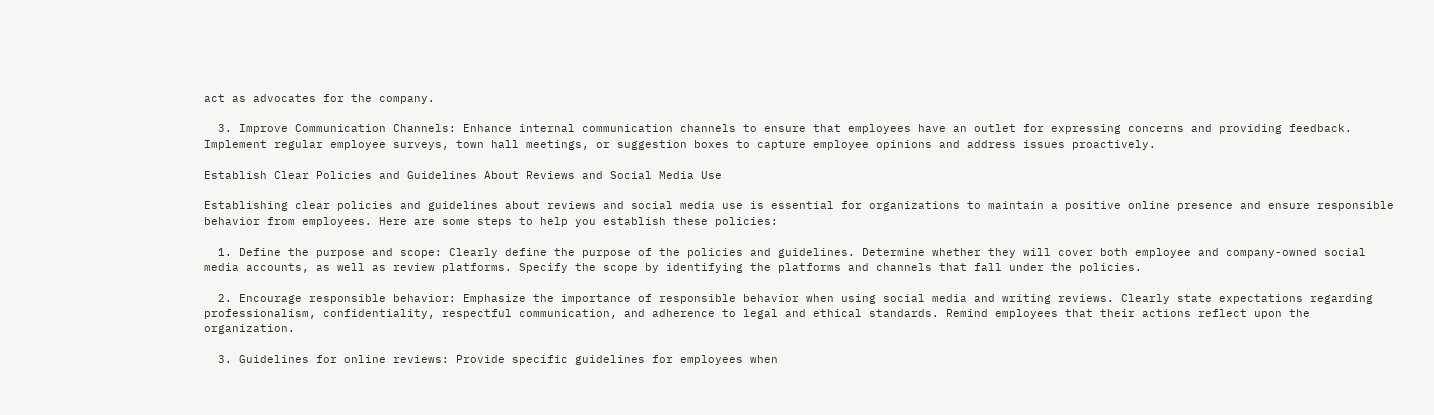act as advocates for the company.

  3. Improve Communication Channels: Enhance internal communication channels to ensure that employees have an outlet for expressing concerns and providing feedback. Implement regular employee surveys, town hall meetings, or suggestion boxes to capture employee opinions and address issues proactively.

Establish Clear Policies and Guidelines About Reviews and Social Media Use

Establishing clear policies and guidelines about reviews and social media use is essential for organizations to maintain a positive online presence and ensure responsible behavior from employees. Here are some steps to help you establish these policies:

  1. Define the purpose and scope: Clearly define the purpose of the policies and guidelines. Determine whether they will cover both employee and company-owned social media accounts, as well as review platforms. Specify the scope by identifying the platforms and channels that fall under the policies.

  2. Encourage responsible behavior: Emphasize the importance of responsible behavior when using social media and writing reviews. Clearly state expectations regarding professionalism, confidentiality, respectful communication, and adherence to legal and ethical standards. Remind employees that their actions reflect upon the organization.

  3. Guidelines for online reviews: Provide specific guidelines for employees when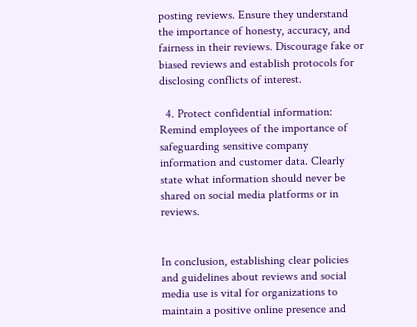posting reviews. Ensure they understand the importance of honesty, accuracy, and fairness in their reviews. Discourage fake or biased reviews and establish protocols for disclosing conflicts of interest.

  4. Protect confidential information: Remind employees of the importance of safeguarding sensitive company information and customer data. Clearly state what information should never be shared on social media platforms or in reviews.


In conclusion, establishing clear policies and guidelines about reviews and social media use is vital for organizations to maintain a positive online presence and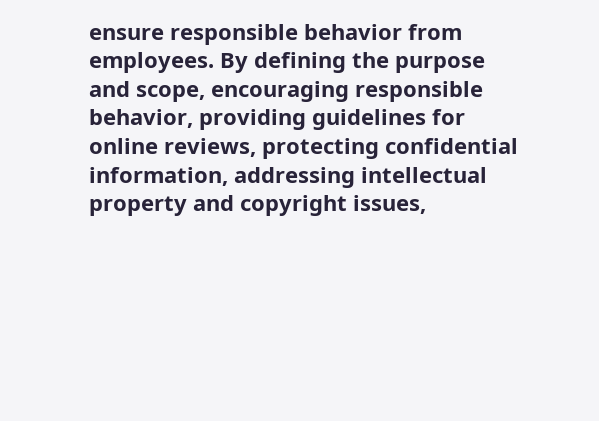ensure responsible behavior from employees. By defining the purpose and scope, encouraging responsible behavior, providing guidelines for online reviews, protecting confidential information, addressing intellectual property and copyright issues,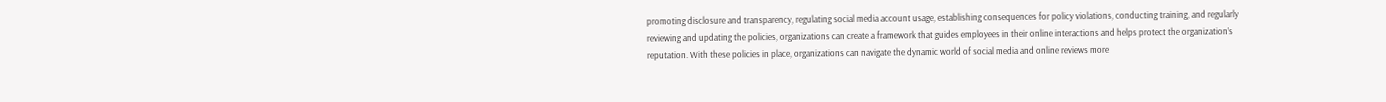promoting disclosure and transparency, regulating social media account usage, establishing consequences for policy violations, conducting training, and regularly reviewing and updating the policies, organizations can create a framework that guides employees in their online interactions and helps protect the organization’s reputation. With these policies in place, organizations can navigate the dynamic world of social media and online reviews more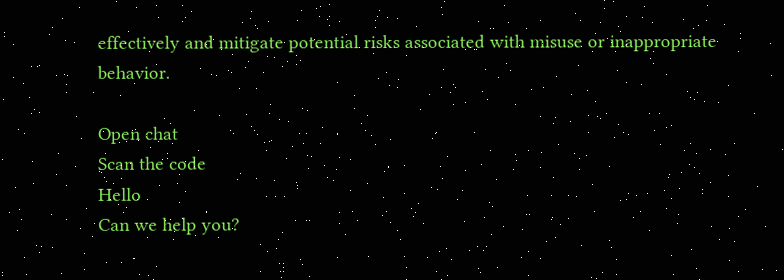effectively and mitigate potential risks associated with misuse or inappropriate behavior.

Open chat
Scan the code
Hello
Can we help you?